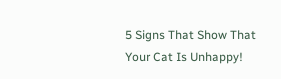5 Signs That Show That Your Cat Is Unhappy!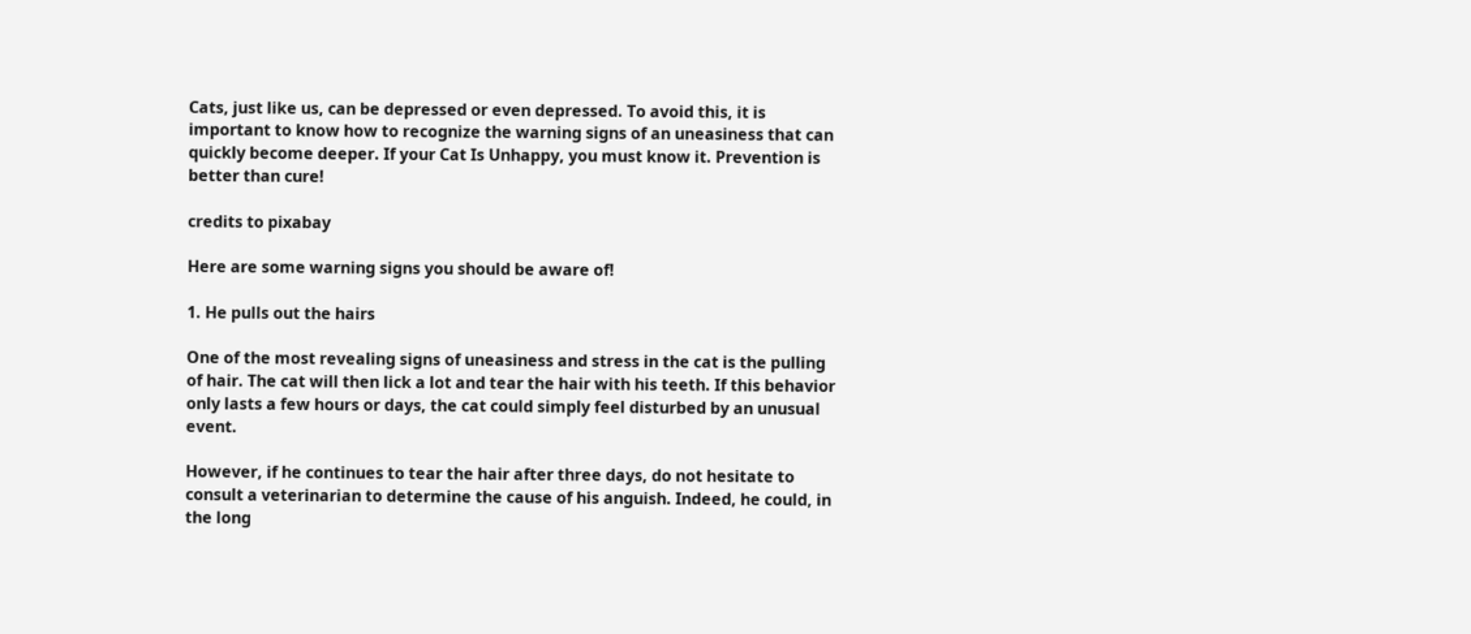Cats, just like us, can be depressed or even depressed. To avoid this, it is important to know how to recognize the warning signs of an uneasiness that can quickly become deeper. If your Cat Is Unhappy, you must know it. Prevention is better than cure!

credits to pixabay

Here are some warning signs you should be aware of!

1. He pulls out the hairs

One of the most revealing signs of uneasiness and stress in the cat is the pulling of hair. The cat will then lick a lot and tear the hair with his teeth. If this behavior only lasts a few hours or days, the cat could simply feel disturbed by an unusual event.

However, if he continues to tear the hair after three days, do not hesitate to consult a veterinarian to determine the cause of his anguish. Indeed, he could, in the long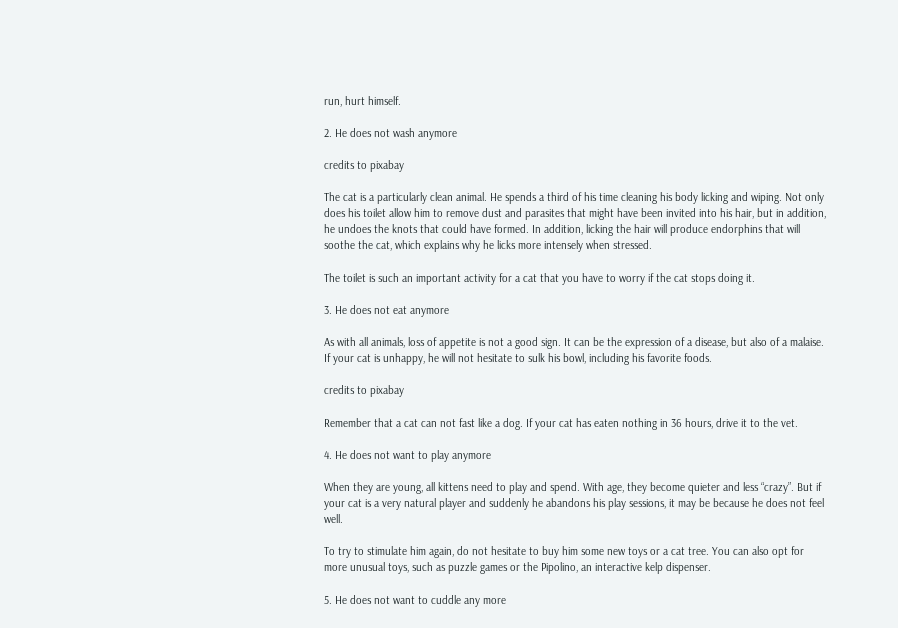run, hurt himself.

2. He does not wash anymore

credits to pixabay

The cat is a particularly clean animal. He spends a third of his time cleaning his body licking and wiping. Not only does his toilet allow him to remove dust and parasites that might have been invited into his hair, but in addition, he undoes the knots that could have formed. In addition, licking the hair will produce endorphins that will soothe the cat, which explains why he licks more intensely when stressed.

The toilet is such an important activity for a cat that you have to worry if the cat stops doing it.

3. He does not eat anymore

As with all animals, loss of appetite is not a good sign. It can be the expression of a disease, but also of a malaise. If your cat is unhappy, he will not hesitate to sulk his bowl, including his favorite foods.

credits to pixabay

Remember that a cat can not fast like a dog. If your cat has eaten nothing in 36 hours, drive it to the vet.

4. He does not want to play anymore

When they are young, all kittens need to play and spend. With age, they become quieter and less “crazy”. But if your cat is a very natural player and suddenly he abandons his play sessions, it may be because he does not feel well.

To try to stimulate him again, do not hesitate to buy him some new toys or a cat tree. You can also opt for more unusual toys, such as puzzle games or the Pipolino, an interactive kelp dispenser.

5. He does not want to cuddle any more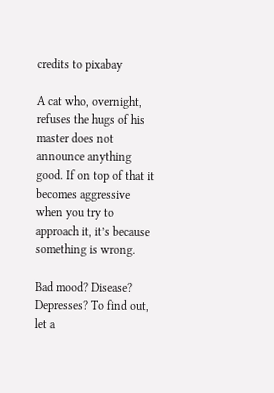credits to pixabay

A cat who, overnight, refuses the hugs of his master does not announce anything good. If on top of that it becomes aggressive when you try to approach it, it’s because something is wrong.

Bad mood? Disease? Depresses? To find out, let a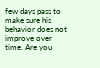few days pass to make sure his behavior does not improve over time. Are you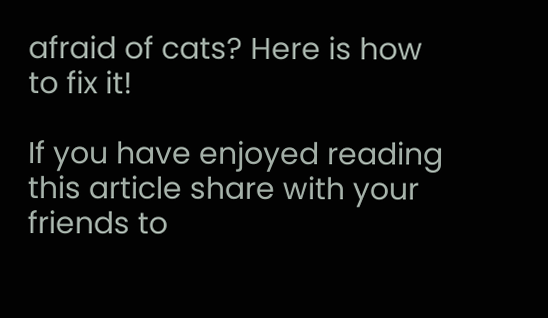afraid of cats? Here is how to fix it!

If you have enjoyed reading this article share with your friends to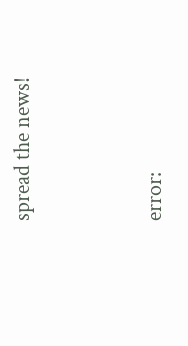spread the news!


error: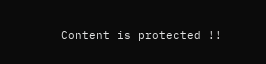Content is protected !!